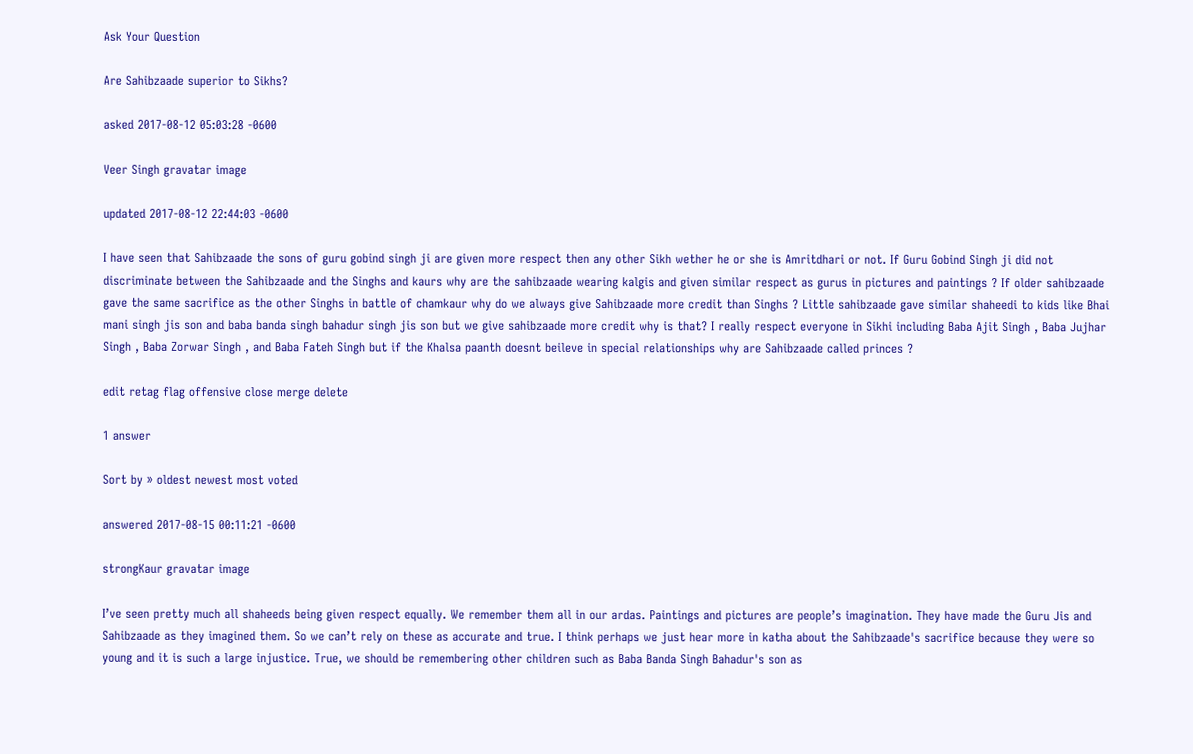Ask Your Question

Are Sahibzaade superior to Sikhs?

asked 2017-08-12 05:03:28 -0600

Veer Singh gravatar image

updated 2017-08-12 22:44:03 -0600

I have seen that Sahibzaade the sons of guru gobind singh ji are given more respect then any other Sikh wether he or she is Amritdhari or not. If Guru Gobind Singh ji did not discriminate between the Sahibzaade and the Singhs and kaurs why are the sahibzaade wearing kalgis and given similar respect as gurus in pictures and paintings ? If older sahibzaade gave the same sacrifice as the other Singhs in battle of chamkaur why do we always give Sahibzaade more credit than Singhs ? Little sahibzaade gave similar shaheedi to kids like Bhai mani singh jis son and baba banda singh bahadur singh jis son but we give sahibzaade more credit why is that? I really respect everyone in Sikhi including Baba Ajit Singh , Baba Jujhar Singh , Baba Zorwar Singh , and Baba Fateh Singh but if the Khalsa paanth doesnt beileve in special relationships why are Sahibzaade called princes ?

edit retag flag offensive close merge delete

1 answer

Sort by » oldest newest most voted

answered 2017-08-15 00:11:21 -0600

strongKaur gravatar image

I’ve seen pretty much all shaheeds being given respect equally. We remember them all in our ardas. Paintings and pictures are people’s imagination. They have made the Guru Jis and Sahibzaade as they imagined them. So we can’t rely on these as accurate and true. I think perhaps we just hear more in katha about the Sahibzaade's sacrifice because they were so young and it is such a large injustice. True, we should be remembering other children such as Baba Banda Singh Bahadur's son as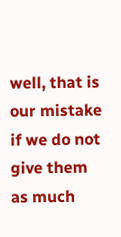well, that is our mistake if we do not give them as much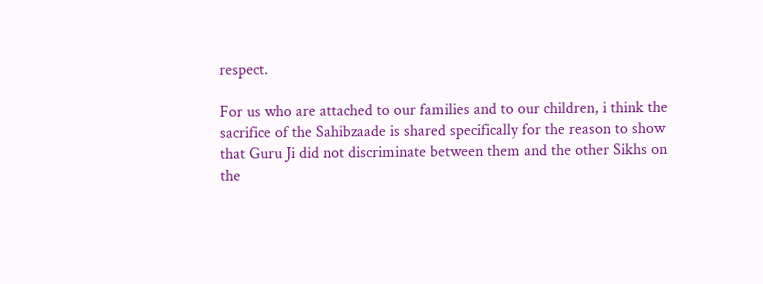respect.

For us who are attached to our families and to our children, i think the sacrifice of the Sahibzaade is shared specifically for the reason to show that Guru Ji did not discriminate between them and the other Sikhs on the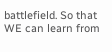battlefield. So that WE can learn from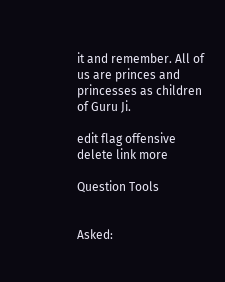it and remember. All of us are princes and princesses as children of Guru Ji.

edit flag offensive delete link more

Question Tools


Asked: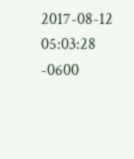2017-08-12 05:03:28 -0600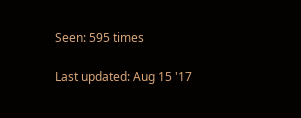Seen: 595 times

Last updated: Aug 15 '17